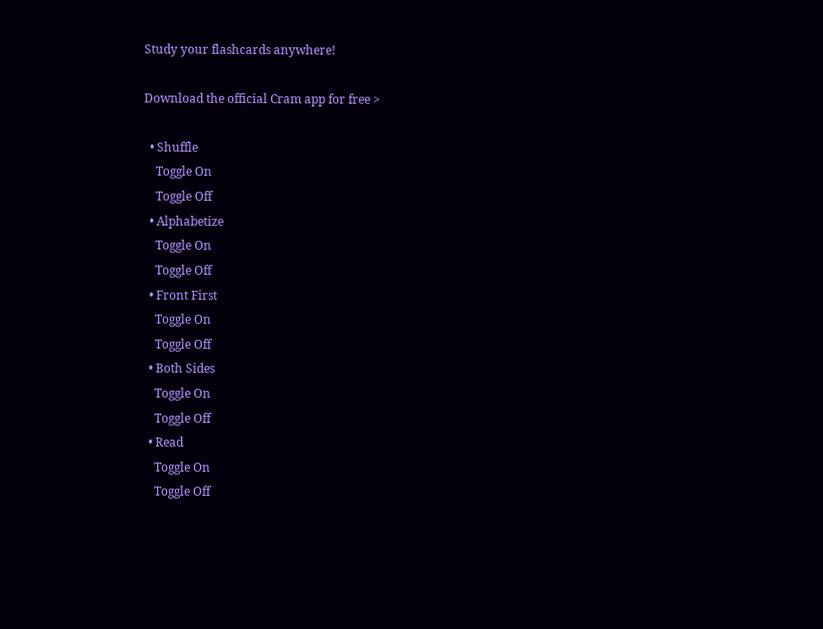Study your flashcards anywhere!

Download the official Cram app for free >

  • Shuffle
    Toggle On
    Toggle Off
  • Alphabetize
    Toggle On
    Toggle Off
  • Front First
    Toggle On
    Toggle Off
  • Both Sides
    Toggle On
    Toggle Off
  • Read
    Toggle On
    Toggle Off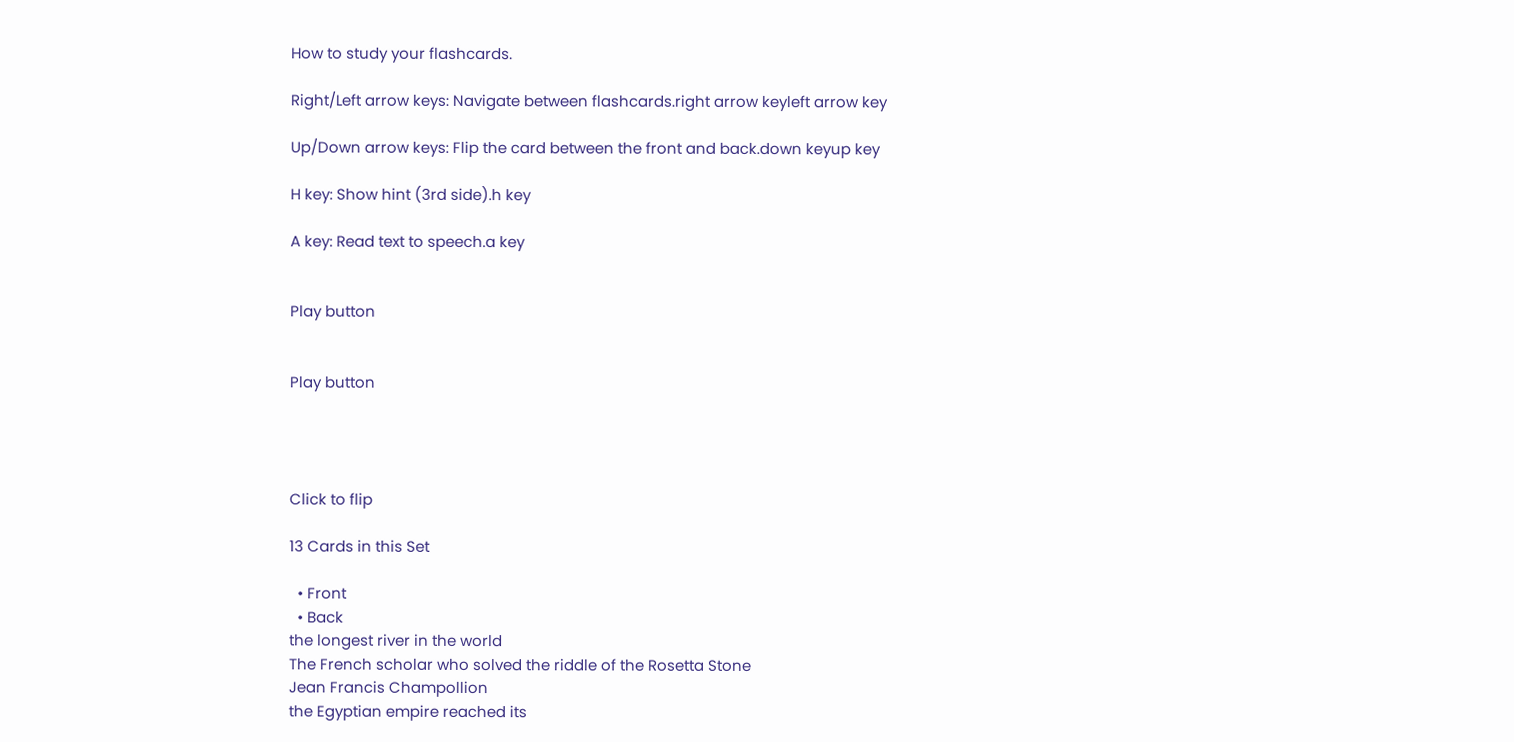How to study your flashcards.

Right/Left arrow keys: Navigate between flashcards.right arrow keyleft arrow key

Up/Down arrow keys: Flip the card between the front and back.down keyup key

H key: Show hint (3rd side).h key

A key: Read text to speech.a key


Play button


Play button




Click to flip

13 Cards in this Set

  • Front
  • Back
the longest river in the world
The French scholar who solved the riddle of the Rosetta Stone
Jean Francis Champollion
the Egyptian empire reached its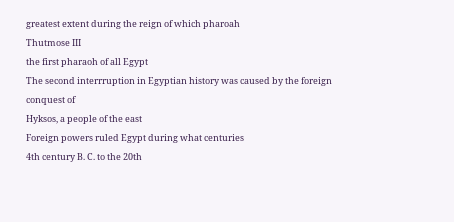greatest extent during the reign of which pharoah
Thutmose III
the first pharaoh of all Egypt
The second interrruption in Egyptian history was caused by the foreign conquest of
Hyksos, a people of the east
Foreign powers ruled Egypt during what centuries
4th century B. C. to the 20th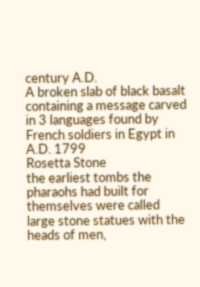century A.D.
A broken slab of black basalt containing a message carved in 3 languages found by French soldiers in Egypt in A.D. 1799
Rosetta Stone
the earliest tombs the pharaohs had built for themselves were called
large stone statues with the heads of men,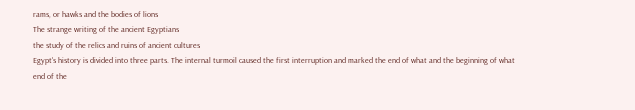rams, or hawks and the bodies of lions
The strange writing of the ancient Egyptians
the study of the relics and ruins of ancient cultures
Egypt's history is divided into three parts. The internal turmoil caused the first interruption and marked the end of what and the beginning of what
end of the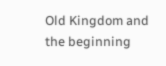Old Kingdom and
the beginning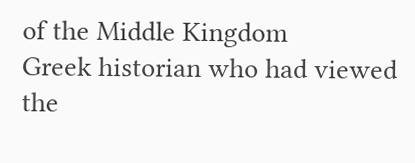of the Middle Kingdom
Greek historian who had viewed the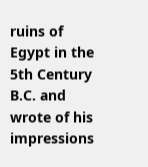ruins of Egypt in the 5th Century B.C. and wrote of his impressions